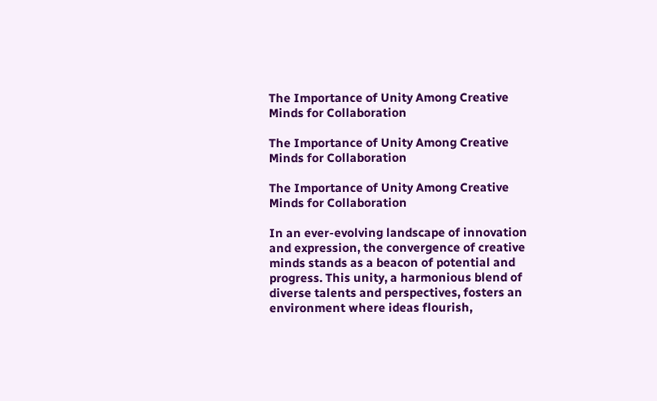The Importance of Unity Among Creative Minds for Collaboration

The Importance of Unity Among Creative Minds for Collaboration

The Importance of Unity Among Creative Minds for Collaboration

In an ever-evolving landscape of innovation and expression, the convergence of creative minds stands as a beacon of potential and progress. This unity, a harmonious blend of diverse talents and perspectives, fosters an environment where ideas flourish,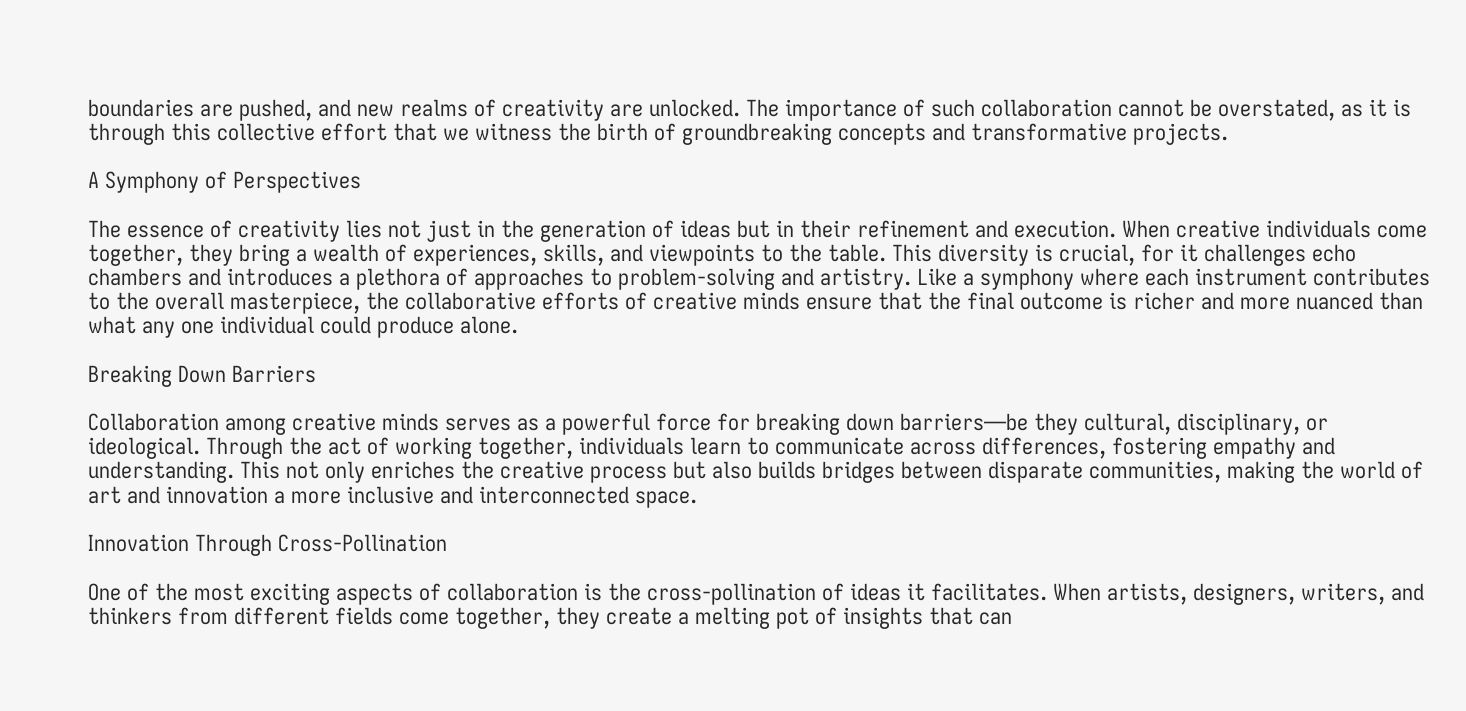boundaries are pushed, and new realms of creativity are unlocked. The importance of such collaboration cannot be overstated, as it is through this collective effort that we witness the birth of groundbreaking concepts and transformative projects.

A Symphony of Perspectives

The essence of creativity lies not just in the generation of ideas but in their refinement and execution. When creative individuals come together, they bring a wealth of experiences, skills, and viewpoints to the table. This diversity is crucial, for it challenges echo chambers and introduces a plethora of approaches to problem-solving and artistry. Like a symphony where each instrument contributes to the overall masterpiece, the collaborative efforts of creative minds ensure that the final outcome is richer and more nuanced than what any one individual could produce alone.

Breaking Down Barriers

Collaboration among creative minds serves as a powerful force for breaking down barriers—be they cultural, disciplinary, or ideological. Through the act of working together, individuals learn to communicate across differences, fostering empathy and understanding. This not only enriches the creative process but also builds bridges between disparate communities, making the world of art and innovation a more inclusive and interconnected space.

Innovation Through Cross-Pollination

One of the most exciting aspects of collaboration is the cross-pollination of ideas it facilitates. When artists, designers, writers, and thinkers from different fields come together, they create a melting pot of insights that can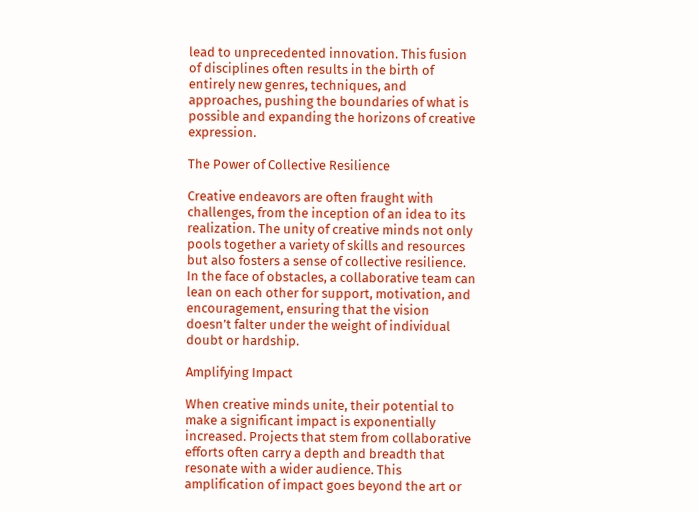lead to unprecedented innovation. This fusion of disciplines often results in the birth of entirely new genres, techniques, and approaches, pushing the boundaries of what is possible and expanding the horizons of creative expression.

The Power of Collective Resilience

Creative endeavors are often fraught with challenges, from the inception of an idea to its realization. The unity of creative minds not only pools together a variety of skills and resources but also fosters a sense of collective resilience. In the face of obstacles, a collaborative team can lean on each other for support, motivation, and encouragement, ensuring that the vision doesn’t falter under the weight of individual doubt or hardship.

Amplifying Impact

When creative minds unite, their potential to make a significant impact is exponentially increased. Projects that stem from collaborative efforts often carry a depth and breadth that resonate with a wider audience. This amplification of impact goes beyond the art or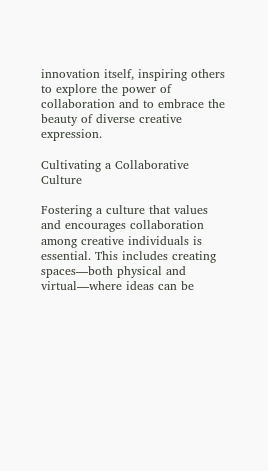innovation itself, inspiring others to explore the power of collaboration and to embrace the beauty of diverse creative expression.

Cultivating a Collaborative Culture

Fostering a culture that values and encourages collaboration among creative individuals is essential. This includes creating spaces—both physical and virtual—where ideas can be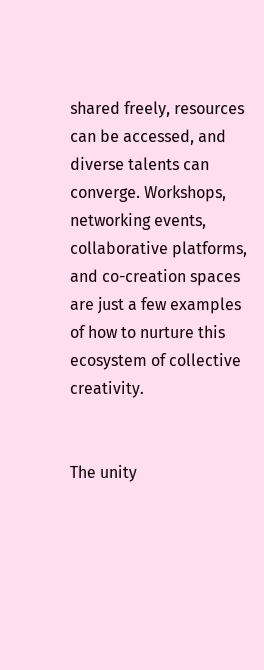shared freely, resources can be accessed, and diverse talents can converge. Workshops, networking events, collaborative platforms, and co-creation spaces are just a few examples of how to nurture this ecosystem of collective creativity.


The unity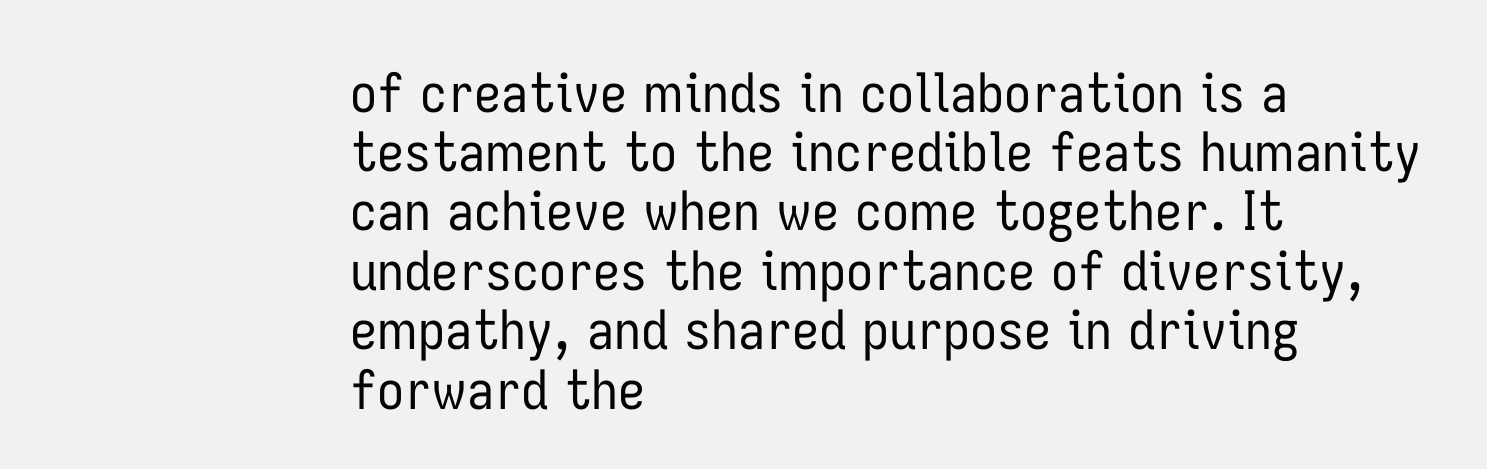of creative minds in collaboration is a testament to the incredible feats humanity can achieve when we come together. It underscores the importance of diversity, empathy, and shared purpose in driving forward the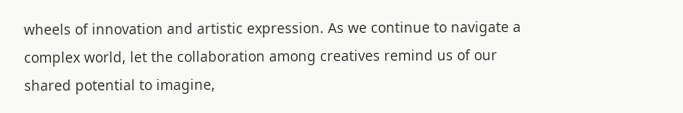wheels of innovation and artistic expression. As we continue to navigate a complex world, let the collaboration among creatives remind us of our shared potential to imagine,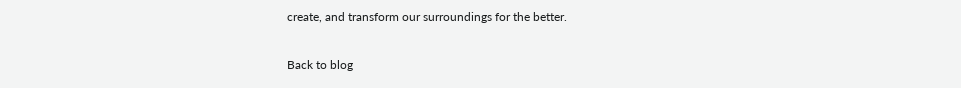create, and transform our surroundings for the better.

Back to blog